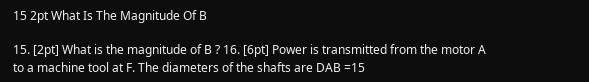15 2pt What Is The Magnitude Of B

15. [2pt] What is the magnitude of B ? 16. [6pt] Power is transmitted from the motor A to a machine tool at F. The diameters of the shafts are DAB =15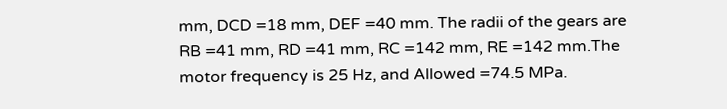mm, DCD =18 mm, DEF =40 mm. The radii of the gears are RB =41 mm, RD =41 mm, RC =142 mm, RE =142 mm.The motor frequency is 25 Hz, and Allowed =74.5 MPa.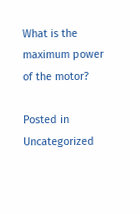What is the maximum power of the motor?

Posted in Uncategorized